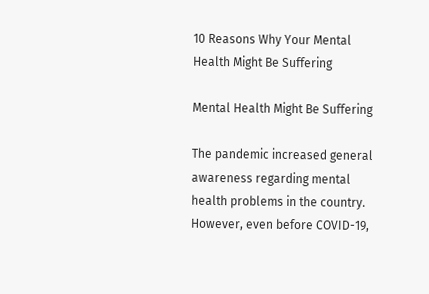10 Reasons Why Your Mental Health Might Be Suffering

Mental Health Might Be Suffering

The pandemic increased general awareness regarding mental health problems in the country. However, even before COVID-19,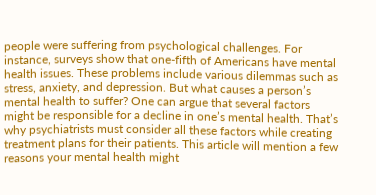people were suffering from psychological challenges. For instance, surveys show that one-fifth of Americans have mental health issues. These problems include various dilemmas such as stress, anxiety, and depression. But what causes a person’s mental health to suffer? One can argue that several factors might be responsible for a decline in one’s mental health. That’s why psychiatrists must consider all these factors while creating treatment plans for their patients. This article will mention a few reasons your mental health might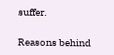suffer.

Reasons behind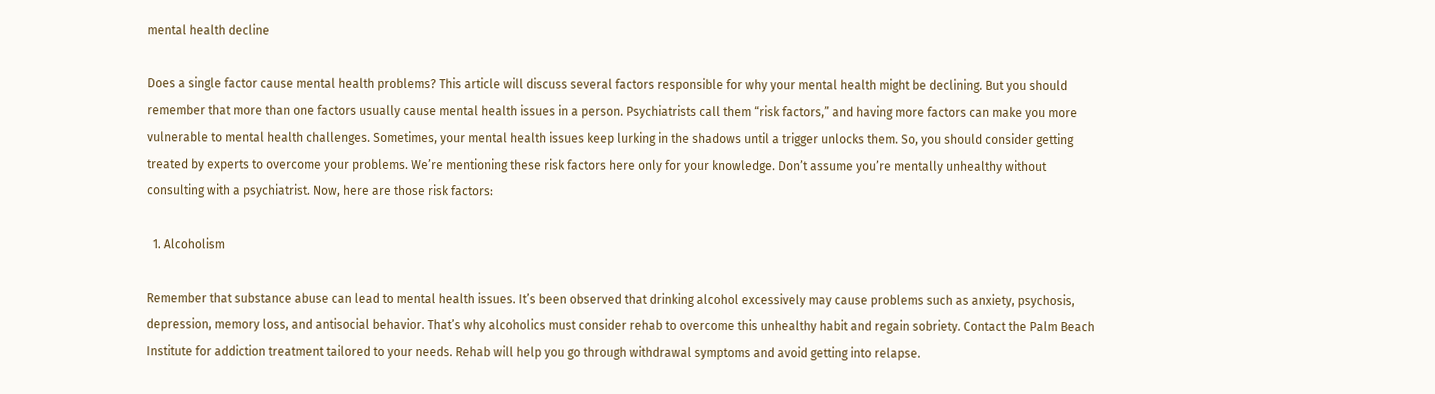mental health decline

Does a single factor cause mental health problems? This article will discuss several factors responsible for why your mental health might be declining. But you should remember that more than one factors usually cause mental health issues in a person. Psychiatrists call them “risk factors,” and having more factors can make you more vulnerable to mental health challenges. Sometimes, your mental health issues keep lurking in the shadows until a trigger unlocks them. So, you should consider getting treated by experts to overcome your problems. We’re mentioning these risk factors here only for your knowledge. Don’t assume you’re mentally unhealthy without consulting with a psychiatrist. Now, here are those risk factors:

  1. Alcoholism

Remember that substance abuse can lead to mental health issues. It’s been observed that drinking alcohol excessively may cause problems such as anxiety, psychosis, depression, memory loss, and antisocial behavior. That’s why alcoholics must consider rehab to overcome this unhealthy habit and regain sobriety. Contact the Palm Beach Institute for addiction treatment tailored to your needs. Rehab will help you go through withdrawal symptoms and avoid getting into relapse.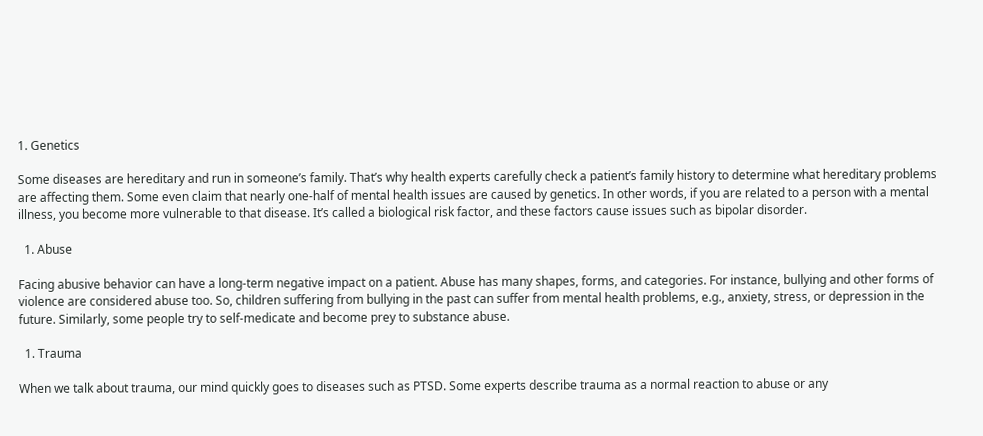1. Genetics

Some diseases are hereditary and run in someone’s family. That’s why health experts carefully check a patient’s family history to determine what hereditary problems are affecting them. Some even claim that nearly one-half of mental health issues are caused by genetics. In other words, if you are related to a person with a mental illness, you become more vulnerable to that disease. It’s called a biological risk factor, and these factors cause issues such as bipolar disorder.

  1. Abuse

Facing abusive behavior can have a long-term negative impact on a patient. Abuse has many shapes, forms, and categories. For instance, bullying and other forms of violence are considered abuse too. So, children suffering from bullying in the past can suffer from mental health problems, e.g., anxiety, stress, or depression in the future. Similarly, some people try to self-medicate and become prey to substance abuse.

  1. Trauma

When we talk about trauma, our mind quickly goes to diseases such as PTSD. Some experts describe trauma as a normal reaction to abuse or any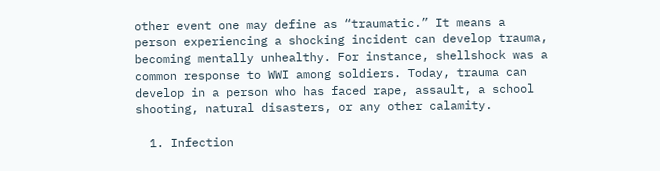other event one may define as “traumatic.” It means a person experiencing a shocking incident can develop trauma, becoming mentally unhealthy. For instance, shellshock was a common response to WWI among soldiers. Today, trauma can develop in a person who has faced rape, assault, a school shooting, natural disasters, or any other calamity.

  1. Infection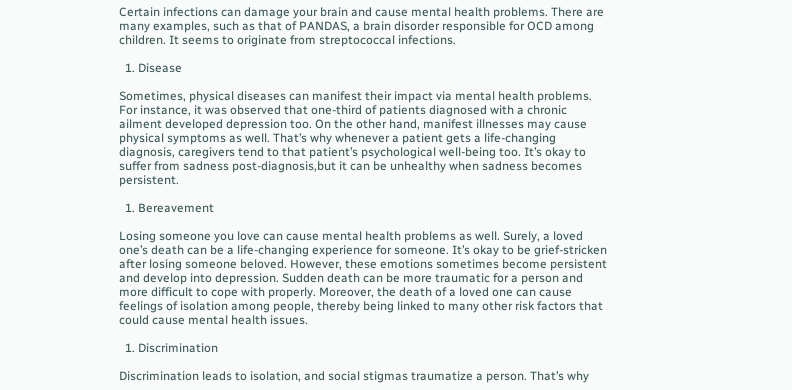Certain infections can damage your brain and cause mental health problems. There are many examples, such as that of PANDAS, a brain disorder responsible for OCD among children. It seems to originate from streptococcal infections.

  1. Disease

Sometimes, physical diseases can manifest their impact via mental health problems. For instance, it was observed that one-third of patients diagnosed with a chronic ailment developed depression too. On the other hand, manifest illnesses may cause physical symptoms as well. That’s why whenever a patient gets a life-changing diagnosis, caregivers tend to that patient’s psychological well-being too. It’s okay to suffer from sadness post-diagnosis,but it can be unhealthy when sadness becomes persistent.

  1. Bereavement

Losing someone you love can cause mental health problems as well. Surely, a loved one’s death can be a life-changing experience for someone. It’s okay to be grief-stricken after losing someone beloved. However, these emotions sometimes become persistent and develop into depression. Sudden death can be more traumatic for a person and more difficult to cope with properly. Moreover, the death of a loved one can cause feelings of isolation among people, thereby being linked to many other risk factors that could cause mental health issues.

  1. Discrimination

Discrimination leads to isolation, and social stigmas traumatize a person. That’s why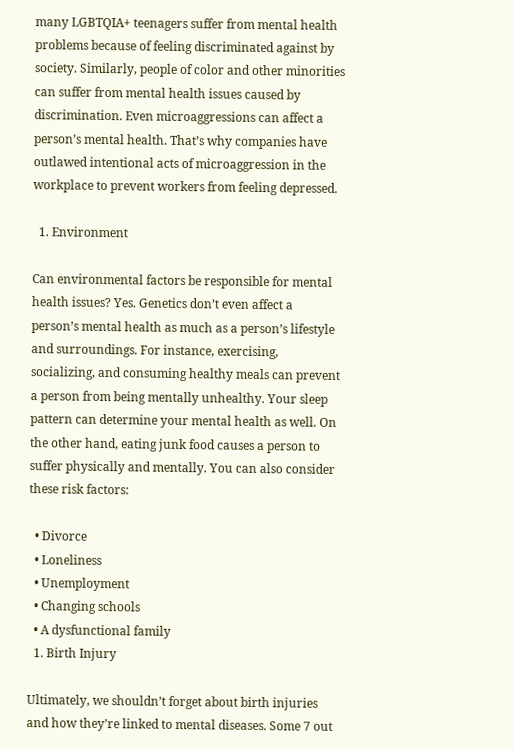many LGBTQIA+ teenagers suffer from mental health problems because of feeling discriminated against by society. Similarly, people of color and other minorities can suffer from mental health issues caused by discrimination. Even microaggressions can affect a person’s mental health. That’s why companies have outlawed intentional acts of microaggression in the workplace to prevent workers from feeling depressed.

  1. Environment

Can environmental factors be responsible for mental health issues? Yes. Genetics don’t even affect a person’s mental health as much as a person’s lifestyle and surroundings. For instance, exercising, socializing, and consuming healthy meals can prevent a person from being mentally unhealthy. Your sleep pattern can determine your mental health as well. On the other hand, eating junk food causes a person to suffer physically and mentally. You can also consider these risk factors:

  • Divorce
  • Loneliness
  • Unemployment
  • Changing schools
  • A dysfunctional family
  1. Birth Injury

Ultimately, we shouldn’t forget about birth injuries and how they’re linked to mental diseases. Some 7 out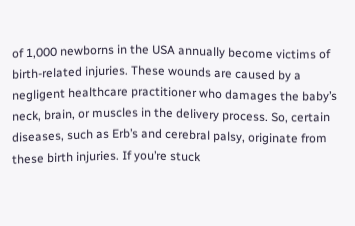of 1,000 newborns in the USA annually become victims of birth-related injuries. These wounds are caused by a negligent healthcare practitioner who damages the baby’s neck, brain, or muscles in the delivery process. So, certain diseases, such as Erb’s and cerebral palsy, originate from these birth injuries. If you’re stuck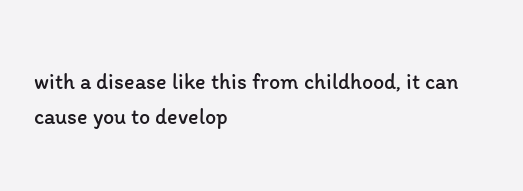with a disease like this from childhood, it can cause you to develop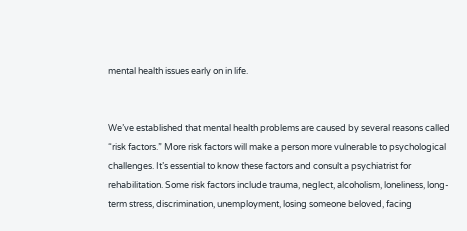mental health issues early on in life.


We’ve established that mental health problems are caused by several reasons called “risk factors.” More risk factors will make a person more vulnerable to psychological challenges. It’s essential to know these factors and consult a psychiatrist for rehabilitation. Some risk factors include trauma, neglect, alcoholism, loneliness, long-term stress, discrimination, unemployment, losing someone beloved, facing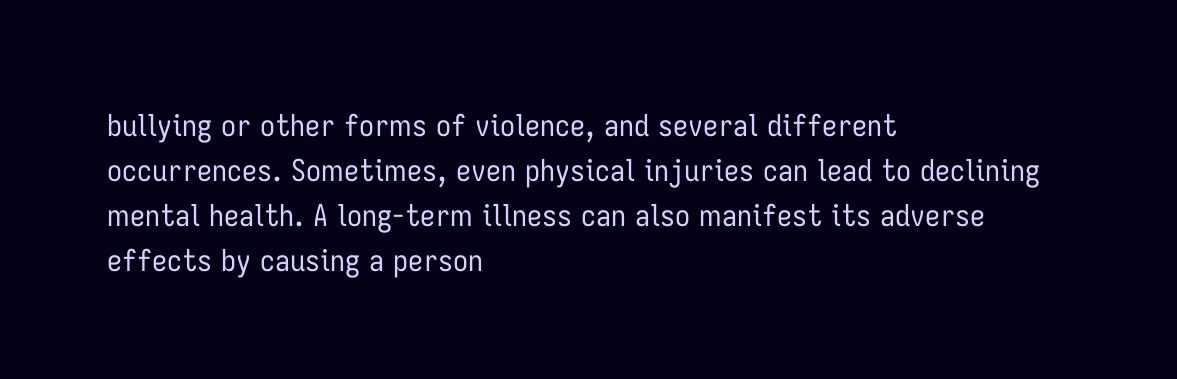bullying or other forms of violence, and several different occurrences. Sometimes, even physical injuries can lead to declining mental health. A long-term illness can also manifest its adverse effects by causing a person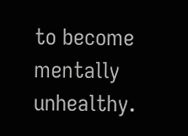to become mentally unhealthy.